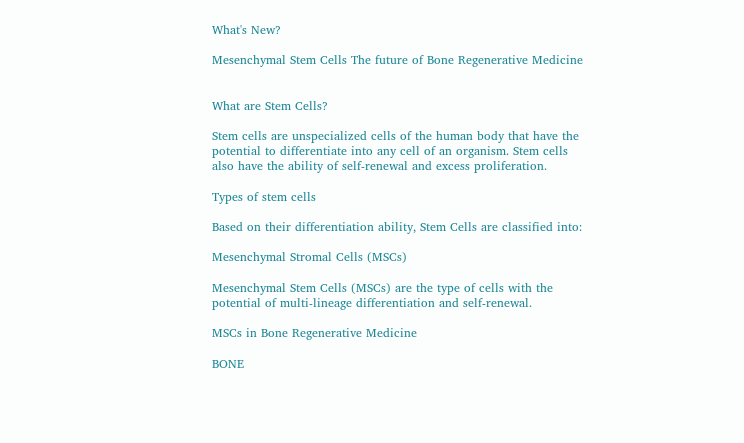What's New?

Mesenchymal Stem Cells The future of Bone Regenerative Medicine


What are Stem Cells?

Stem cells are unspecialized cells of the human body that have the potential to differentiate into any cell of an organism. Stem cells also have the ability of self-renewal and excess proliferation.

Types of stem cells

Based on their differentiation ability, Stem Cells are classified into:

Mesenchymal Stromal Cells (MSCs)

Mesenchymal Stem Cells (MSCs) are the type of cells with the potential of multi-lineage differentiation and self-renewal.

MSCs in Bone Regenerative Medicine

BONE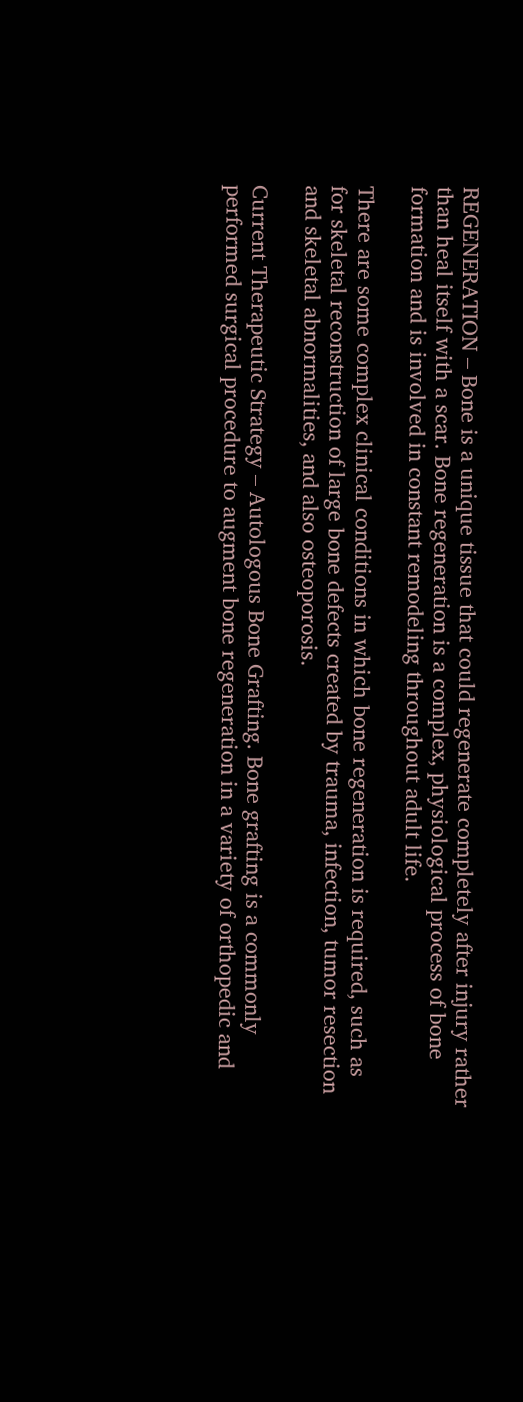REGENERATION – Bone is a unique tissue that could regenerate completely after injury rather than heal itself with a scar. Bone regeneration is a complex, physiological process of bone formation and is involved in constant remodeling throughout adult life.

There are some complex clinical conditions in which bone regeneration is required, such as for skeletal reconstruction of large bone defects created by trauma, infection, tumor resection and skeletal abnormalities, and also osteoporosis.

Current Therapeutic Strategy – Autologous Bone Grafting. Bone grafting is a commonly performed surgical procedure to augment bone regeneration in a variety of orthopedic and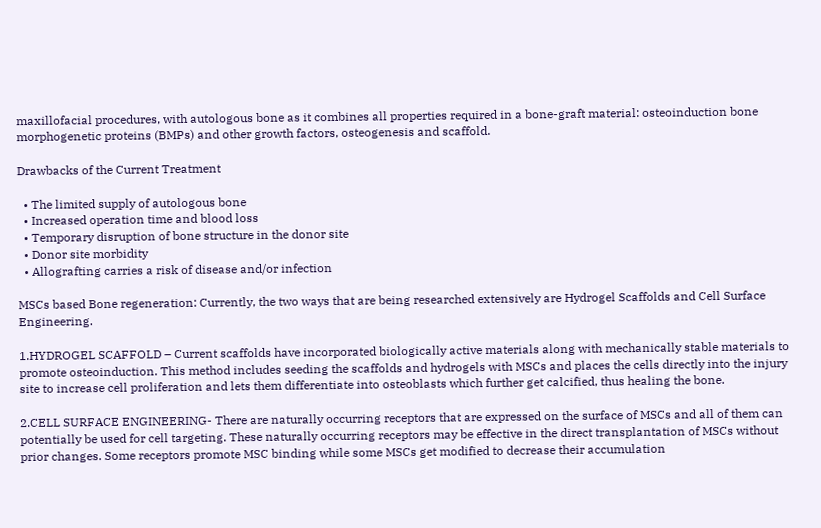maxillofacial procedures, with autologous bone as it combines all properties required in a bone-graft material: osteoinduction bone morphogenetic proteins (BMPs) and other growth factors, osteogenesis and scaffold.

Drawbacks of the Current Treatment

  • The limited supply of autologous bone
  • Increased operation time and blood loss
  • Temporary disruption of bone structure in the donor site
  • Donor site morbidity
  • Allografting carries a risk of disease and/or infection

MSCs based Bone regeneration: Currently, the two ways that are being researched extensively are Hydrogel Scaffolds and Cell Surface Engineering.

1.HYDROGEL SCAFFOLD – Current scaffolds have incorporated biologically active materials along with mechanically stable materials to promote osteoinduction. This method includes seeding the scaffolds and hydrogels with MSCs and places the cells directly into the injury site to increase cell proliferation and lets them differentiate into osteoblasts which further get calcified, thus healing the bone.

2.CELL SURFACE ENGINEERING- There are naturally occurring receptors that are expressed on the surface of MSCs and all of them can potentially be used for cell targeting. These naturally occurring receptors may be effective in the direct transplantation of MSCs without prior changes. Some receptors promote MSC binding while some MSCs get modified to decrease their accumulation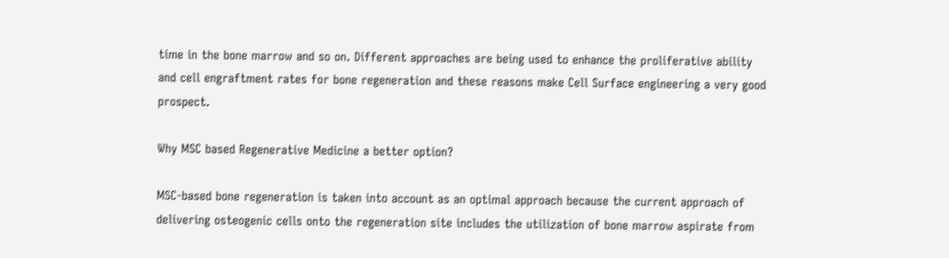time in the bone marrow and so on. Different approaches are being used to enhance the proliferative ability and cell engraftment rates for bone regeneration and these reasons make Cell Surface engineering a very good prospect.

Why MSC based Regenerative Medicine a better option?

MSC-based bone regeneration is taken into account as an optimal approach because the current approach of delivering osteogenic cells onto the regeneration site includes the utilization of bone marrow aspirate from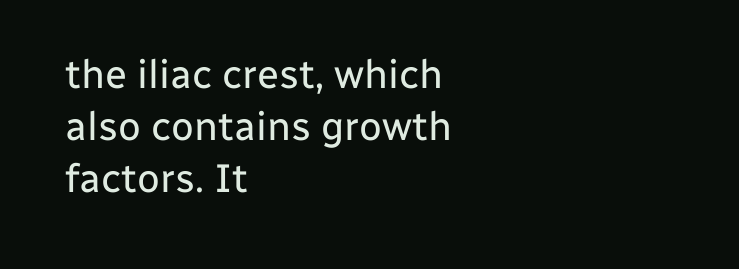the iliac crest, which also contains growth factors. It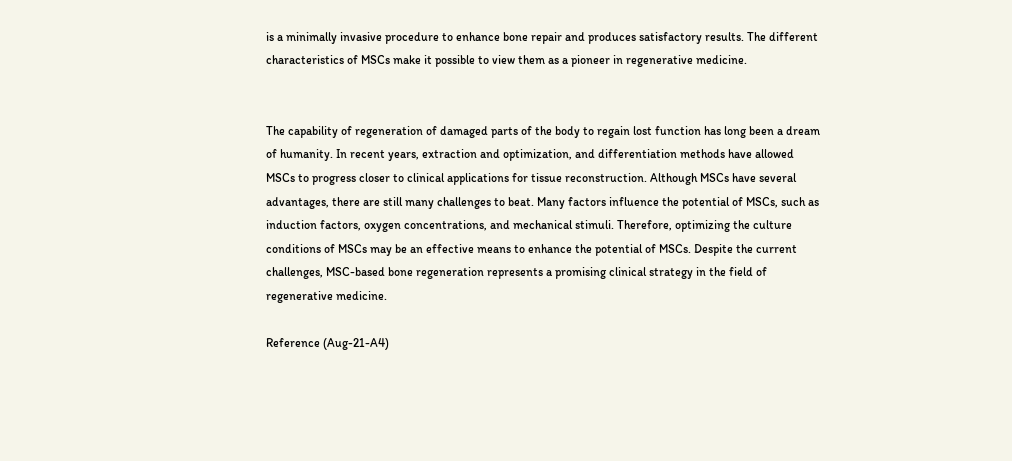is a minimally invasive procedure to enhance bone repair and produces satisfactory results. The different characteristics of MSCs make it possible to view them as a pioneer in regenerative medicine.


The capability of regeneration of damaged parts of the body to regain lost function has long been a dream of humanity. In recent years, extraction and optimization, and differentiation methods have allowed MSCs to progress closer to clinical applications for tissue reconstruction. Although MSCs have several advantages, there are still many challenges to beat. Many factors influence the potential of MSCs, such as induction factors, oxygen concentrations, and mechanical stimuli. Therefore, optimizing the culture conditions of MSCs may be an effective means to enhance the potential of MSCs. Despite the current challenges, MSC-based bone regeneration represents a promising clinical strategy in the field of regenerative medicine.

Reference (Aug-21-A4)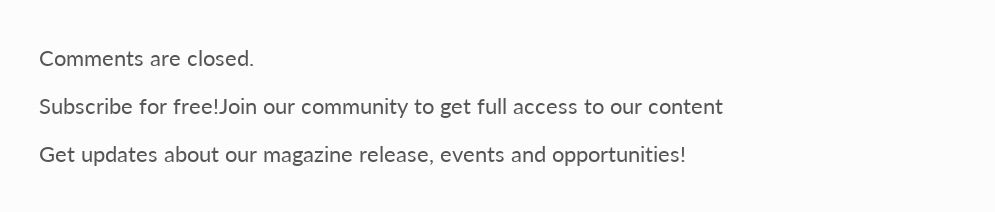Comments are closed.

Subscribe for free!Join our community to get full access to our content

Get updates about our magazine release, events and opportunities!